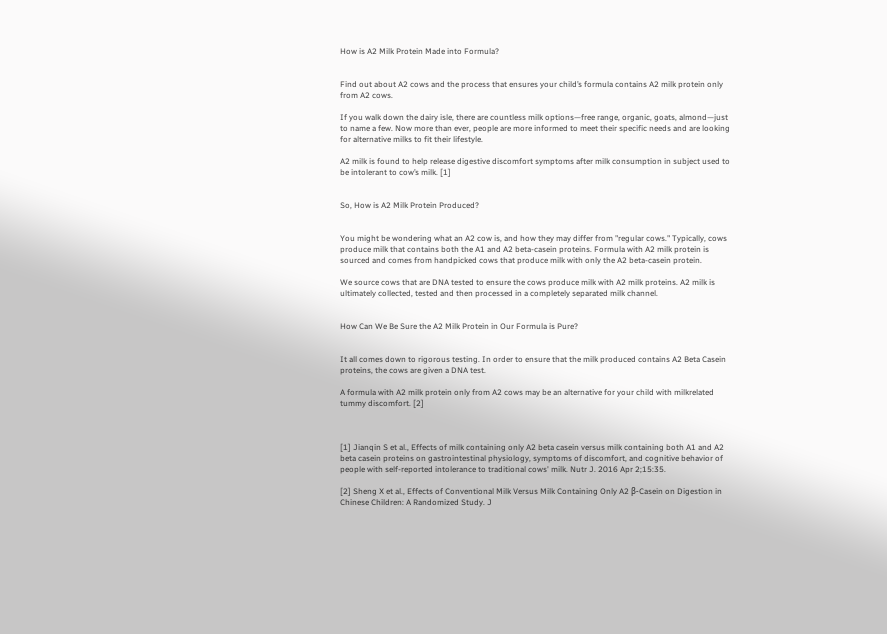How is A2 Milk Protein Made into Formula?


Find out about A2 cows and the process that ensures your child’s formula contains A2 milk protein only from A2 cows.

If you walk down the dairy isle, there are countless milk options—free range, organic, goats, almond—just to name a few. Now more than ever, people are more informed to meet their specific needs and are looking for alternative milks to fit their lifestyle.

A2 milk is found to help release digestive discomfort symptoms after milk consumption in subject used to be intolerant to cow’s milk. [1]


So, How is A2 Milk Protein Produced?


You might be wondering what an A2 cow is, and how they may differ from "regular cows." Typically, cows produce milk that contains both the A1 and A2 beta-casein proteins. Formula with A2 milk protein is sourced and comes from handpicked cows that produce milk with only the A2 beta-casein protein.

We source cows that are DNA tested to ensure the cows produce milk with A2 milk proteins. A2 milk is ultimately collected, tested and then processed in a completely separated milk channel.


How Can We Be Sure the A2 Milk Protein in Our Formula is Pure?


It all comes down to rigorous testing. In order to ensure that the milk produced contains A2 Beta Casein proteins, the cows are given a DNA test.

A formula with A2 milk protein only from A2 cows may be an alternative for your child with milkrelated tummy discomfort. [2]



[1] Jianqin S et al., Effects of milk containing only A2 beta casein versus milk containing both A1 and A2 beta casein proteins on gastrointestinal physiology, symptoms of discomfort, and cognitive behavior of people with self-reported intolerance to traditional cows' milk. Nutr J. 2016 Apr 2;15:35.

[2] Sheng X et al., Effects of Conventional Milk Versus Milk Containing Only A2 β-Casein on Digestion in Chinese Children: A Randomized Study. J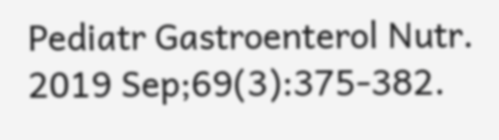Pediatr Gastroenterol Nutr. 2019 Sep;69(3):375-382.